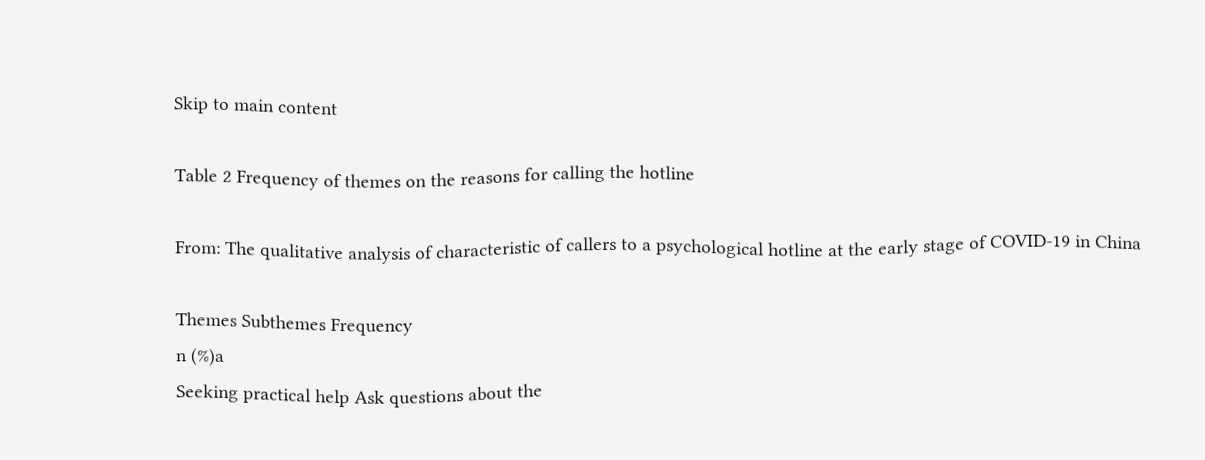Skip to main content

Table 2 Frequency of themes on the reasons for calling the hotline

From: The qualitative analysis of characteristic of callers to a psychological hotline at the early stage of COVID-19 in China

Themes Subthemes Frequency
n (%)a
Seeking practical help Ask questions about the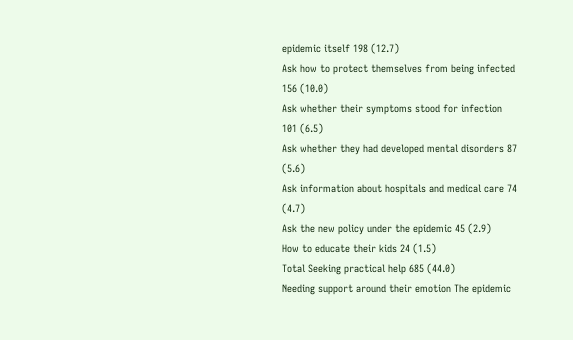epidemic itself 198 (12.7)
Ask how to protect themselves from being infected 156 (10.0)
Ask whether their symptoms stood for infection 101 (6.5)
Ask whether they had developed mental disorders 87 (5.6)
Ask information about hospitals and medical care 74 (4.7)
Ask the new policy under the epidemic 45 (2.9)
How to educate their kids 24 (1.5)
Total Seeking practical help 685 (44.0)
Needing support around their emotion The epidemic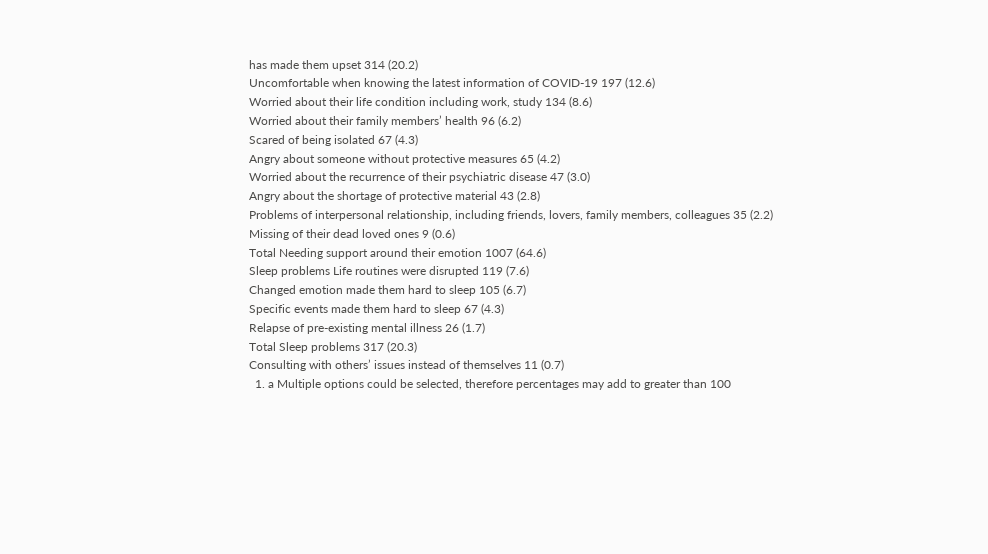has made them upset 314 (20.2)
Uncomfortable when knowing the latest information of COVID-19 197 (12.6)
Worried about their life condition including work, study 134 (8.6)
Worried about their family members’ health 96 (6.2)
Scared of being isolated 67 (4.3)
Angry about someone without protective measures 65 (4.2)
Worried about the recurrence of their psychiatric disease 47 (3.0)
Angry about the shortage of protective material 43 (2.8)
Problems of interpersonal relationship, including friends, lovers, family members, colleagues 35 (2.2)
Missing of their dead loved ones 9 (0.6)
Total Needing support around their emotion 1007 (64.6)
Sleep problems Life routines were disrupted 119 (7.6)
Changed emotion made them hard to sleep 105 (6.7)
Specific events made them hard to sleep 67 (4.3)
Relapse of pre-existing mental illness 26 (1.7)
Total Sleep problems 317 (20.3)
Consulting with others’ issues instead of themselves 11 (0.7)
  1. a Multiple options could be selected, therefore percentages may add to greater than 100